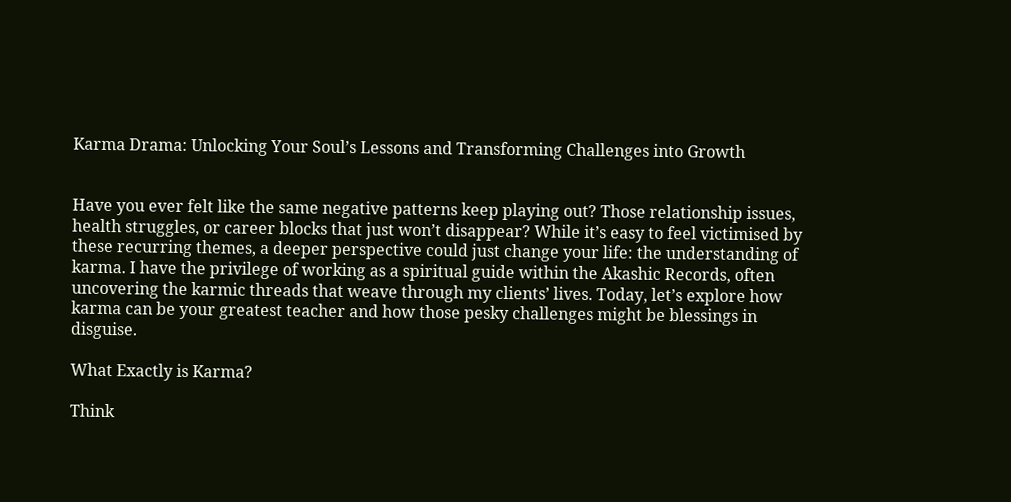Karma Drama: Unlocking Your Soul’s Lessons and Transforming Challenges into Growth


Have you ever felt like the same negative patterns keep playing out? Those relationship issues, health struggles, or career blocks that just won’t disappear? While it’s easy to feel victimised by these recurring themes, a deeper perspective could just change your life: the understanding of karma. I have the privilege of working as a spiritual guide within the Akashic Records, often uncovering the karmic threads that weave through my clients’ lives. Today, let’s explore how karma can be your greatest teacher and how those pesky challenges might be blessings in disguise.

What Exactly is Karma?

Think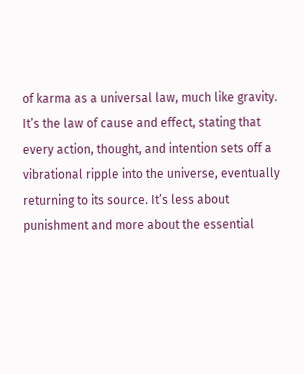of karma as a universal law, much like gravity. It’s the law of cause and effect, stating that every action, thought, and intention sets off a vibrational ripple into the universe, eventually returning to its source. It’s less about punishment and more about the essential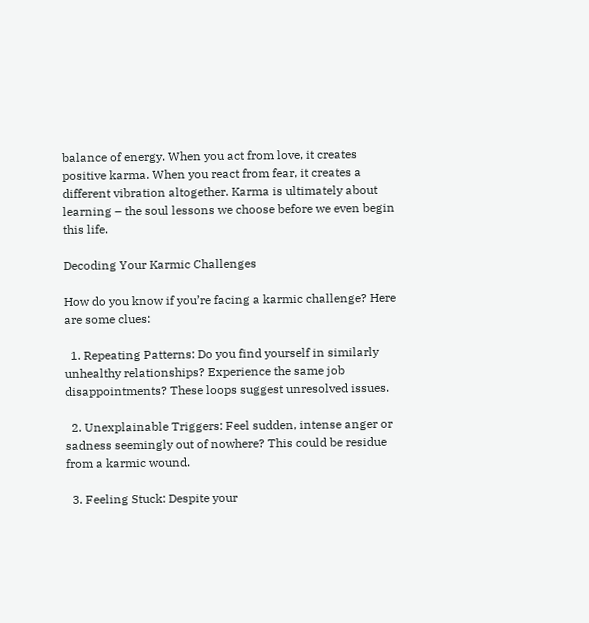balance of energy. When you act from love, it creates positive karma. When you react from fear, it creates a different vibration altogether. Karma is ultimately about learning – the soul lessons we choose before we even begin this life.

Decoding Your Karmic Challenges

How do you know if you’re facing a karmic challenge? Here are some clues:

  1. Repeating Patterns: Do you find yourself in similarly unhealthy relationships? Experience the same job disappointments? These loops suggest unresolved issues.

  2. Unexplainable Triggers: Feel sudden, intense anger or sadness seemingly out of nowhere? This could be residue from a karmic wound.

  3. Feeling Stuck: Despite your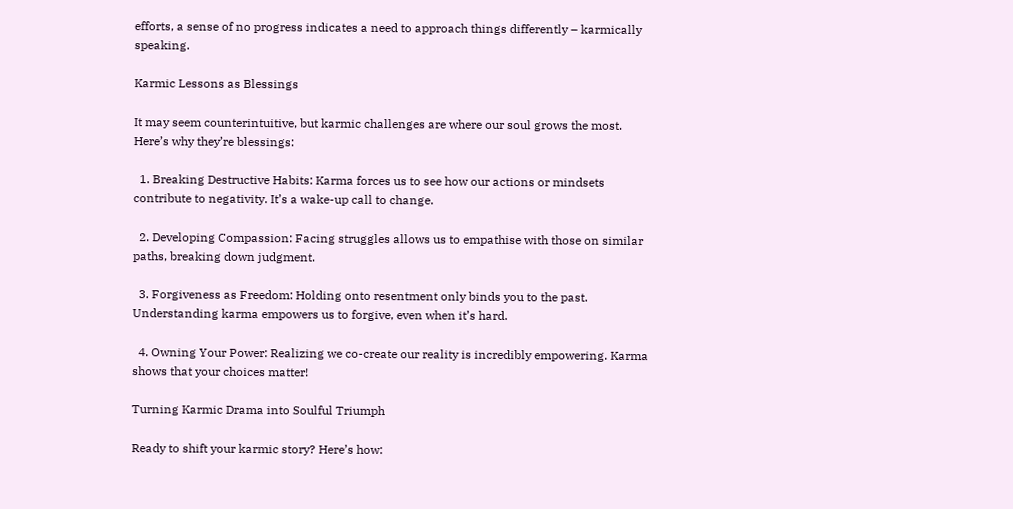efforts, a sense of no progress indicates a need to approach things differently – karmically speaking.

Karmic Lessons as Blessings

It may seem counterintuitive, but karmic challenges are where our soul grows the most. Here’s why they’re blessings:

  1. Breaking Destructive Habits: Karma forces us to see how our actions or mindsets contribute to negativity. It’s a wake-up call to change.

  2. Developing Compassion: Facing struggles allows us to empathise with those on similar paths, breaking down judgment.

  3. Forgiveness as Freedom: Holding onto resentment only binds you to the past. Understanding karma empowers us to forgive, even when it’s hard.

  4. Owning Your Power: Realizing we co-create our reality is incredibly empowering. Karma shows that your choices matter!

Turning Karmic Drama into Soulful Triumph

Ready to shift your karmic story? Here’s how: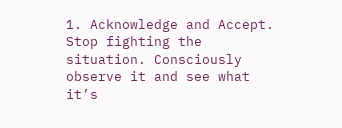1. Acknowledge and Accept. Stop fighting the situation. Consciously observe it and see what it’s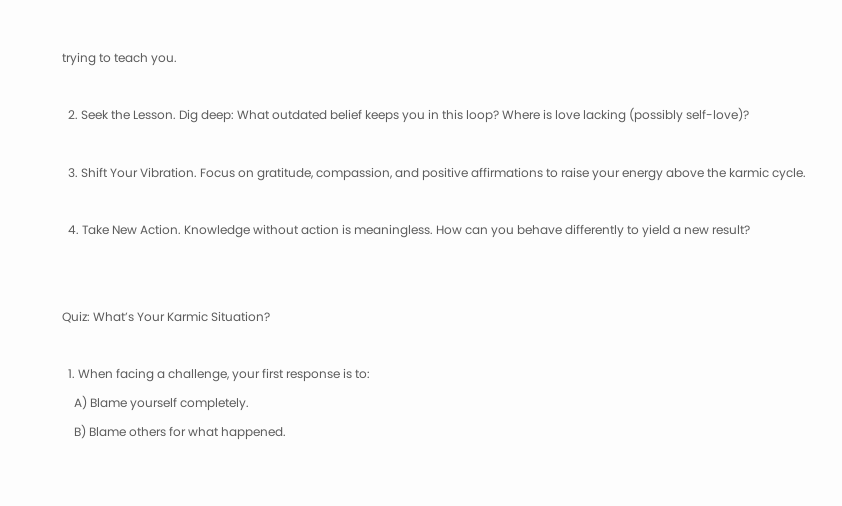trying to teach you.

  2. Seek the Lesson. Dig deep: What outdated belief keeps you in this loop? Where is love lacking (possibly self-love)?

  3. Shift Your Vibration. Focus on gratitude, compassion, and positive affirmations to raise your energy above the karmic cycle.

  4. Take New Action. Knowledge without action is meaningless. How can you behave differently to yield a new result?


Quiz: What’s Your Karmic Situation?

  1. When facing a challenge, your first response is to:
    A) Blame yourself completely.
    B) Blame others for what happened.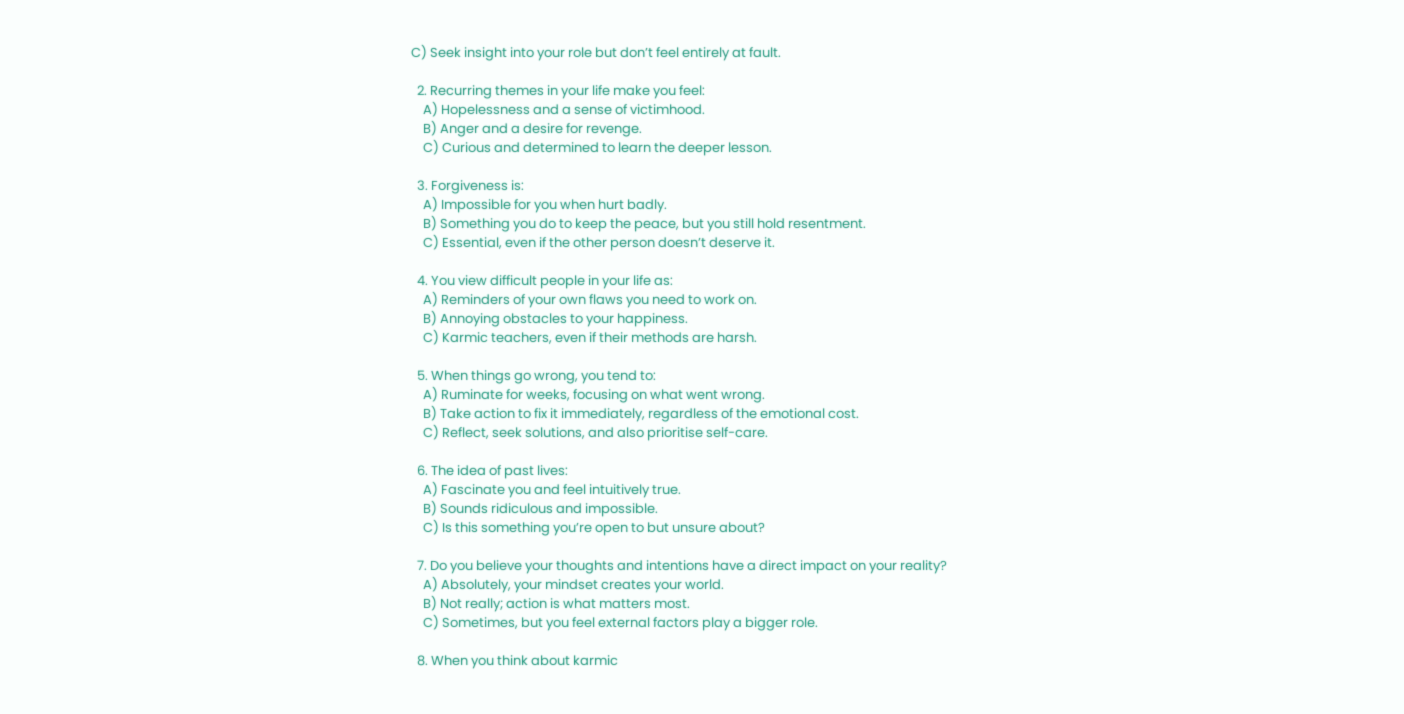C) Seek insight into your role but don’t feel entirely at fault.

  2. Recurring themes in your life make you feel:
    A) Hopelessness and a sense of victimhood.
    B) Anger and a desire for revenge.
    C) Curious and determined to learn the deeper lesson.

  3. Forgiveness is:
    A) Impossible for you when hurt badly.
    B) Something you do to keep the peace, but you still hold resentment.
    C) Essential, even if the other person doesn’t deserve it.

  4. You view difficult people in your life as:
    A) Reminders of your own flaws you need to work on.
    B) Annoying obstacles to your happiness.
    C) Karmic teachers, even if their methods are harsh.

  5. When things go wrong, you tend to:
    A) Ruminate for weeks, focusing on what went wrong.
    B) Take action to fix it immediately, regardless of the emotional cost.
    C) Reflect, seek solutions, and also prioritise self-care.

  6. The idea of past lives:
    A) Fascinate you and feel intuitively true.
    B) Sounds ridiculous and impossible.
    C) Is this something you’re open to but unsure about?

  7. Do you believe your thoughts and intentions have a direct impact on your reality?
    A) Absolutely, your mindset creates your world.
    B) Not really; action is what matters most.
    C) Sometimes, but you feel external factors play a bigger role.

  8. When you think about karmic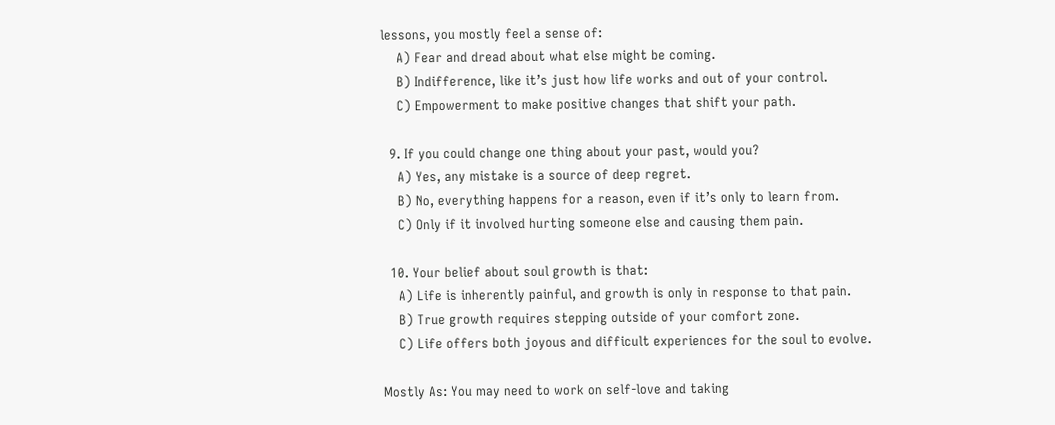lessons, you mostly feel a sense of:
    A) Fear and dread about what else might be coming.
    B) Indifference, like it’s just how life works and out of your control.
    C) Empowerment to make positive changes that shift your path.

  9. If you could change one thing about your past, would you?
    A) Yes, any mistake is a source of deep regret.
    B) No, everything happens for a reason, even if it’s only to learn from.
    C) Only if it involved hurting someone else and causing them pain.

  10. Your belief about soul growth is that:
    A) Life is inherently painful, and growth is only in response to that pain.
    B) True growth requires stepping outside of your comfort zone.
    C) Life offers both joyous and difficult experiences for the soul to evolve.

Mostly As: You may need to work on self-love and taking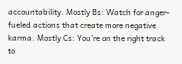accountability. Mostly Bs: Watch for anger-fueled actions that create more negative karma. Mostly Cs: You’re on the right track to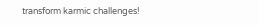transform karmic challenges!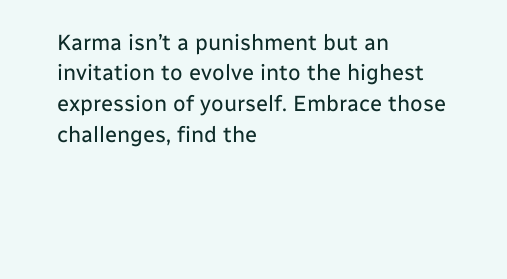Karma isn’t a punishment but an invitation to evolve into the highest expression of yourself. Embrace those challenges, find the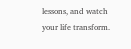lessons, and watch your life transform.